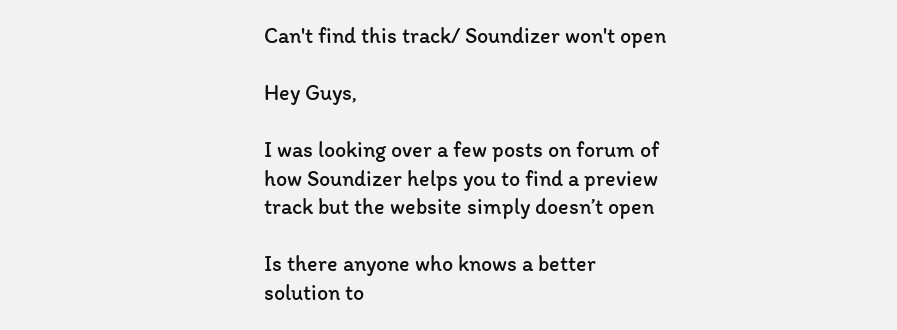Can't find this track/ Soundizer won't open

Hey Guys,

I was looking over a few posts on forum of how Soundizer helps you to find a preview track but the website simply doesn’t open

Is there anyone who knows a better solution to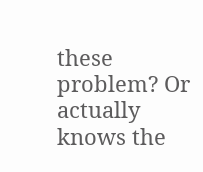these problem? Or actually knows the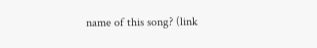name of this song? (link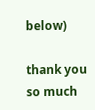below)

thank you so much